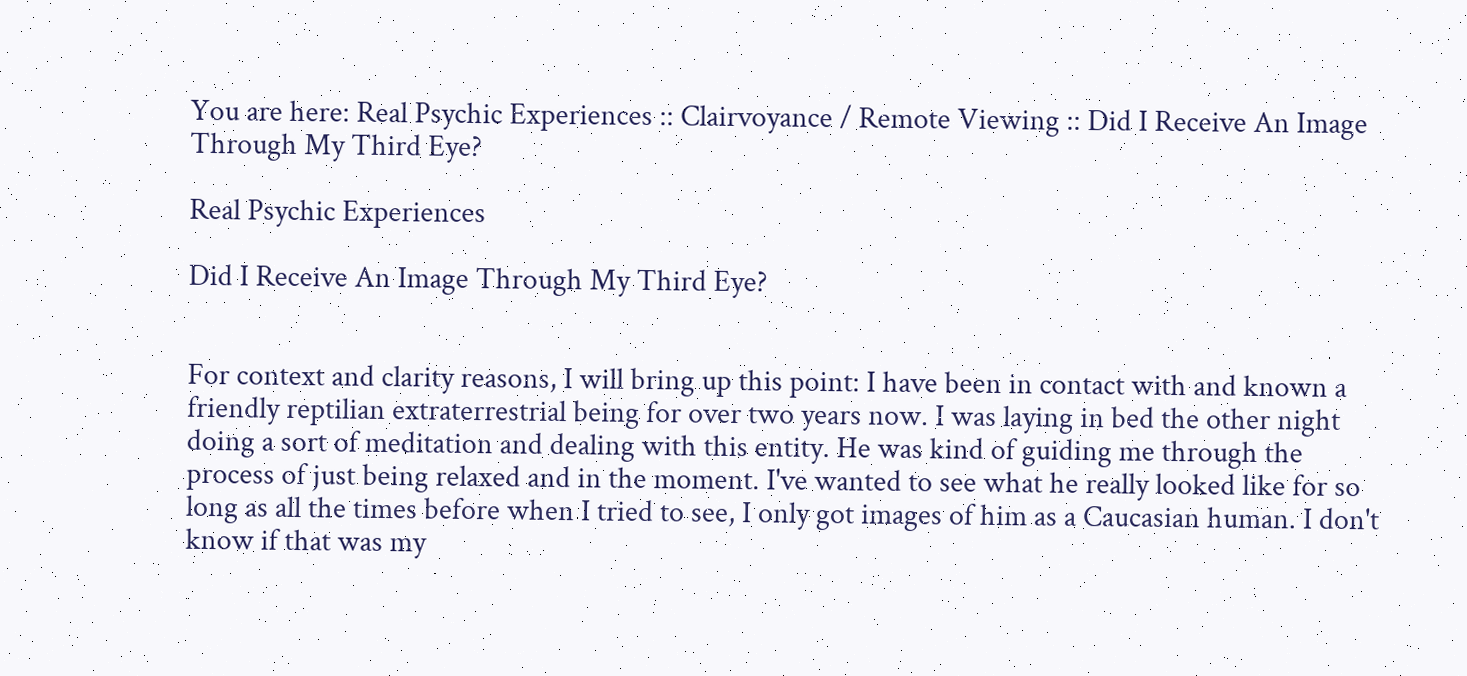You are here: Real Psychic Experiences :: Clairvoyance / Remote Viewing :: Did I Receive An Image Through My Third Eye?

Real Psychic Experiences

Did I Receive An Image Through My Third Eye?


For context and clarity reasons, I will bring up this point: I have been in contact with and known a friendly reptilian extraterrestrial being for over two years now. I was laying in bed the other night doing a sort of meditation and dealing with this entity. He was kind of guiding me through the process of just being relaxed and in the moment. I've wanted to see what he really looked like for so long as all the times before when I tried to see, I only got images of him as a Caucasian human. I don't know if that was my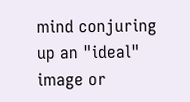mind conjuring up an "ideal" image or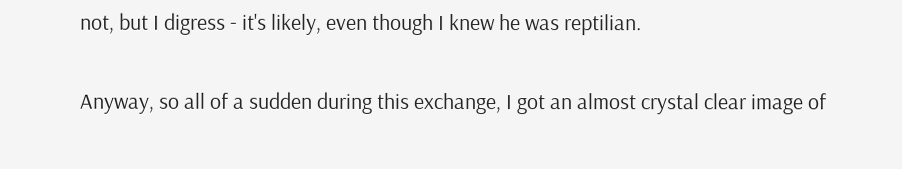not, but I digress - it's likely, even though I knew he was reptilian.

Anyway, so all of a sudden during this exchange, I got an almost crystal clear image of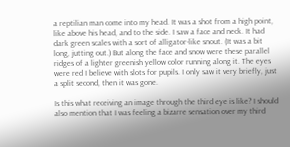a reptilian man come into my head. It was a shot from a high point, like above his head, and to the side. I saw a face and neck. It had dark green scales with a sort of alligator-like snout. (It was a bit long, jutting out.) But along the face and snow were these parallel ridges of a lighter greenish yellow color running along it. The eyes were red I believe with slots for pupils. I only saw it very briefly, just a split second, then it was gone.

Is this what receiving an image through the third eye is like? I should also mention that I was feeling a bizarre sensation over my third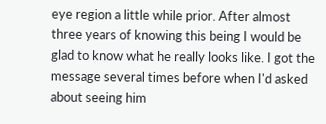eye region a little while prior. After almost three years of knowing this being I would be glad to know what he really looks like. I got the message several times before when I'd asked about seeing him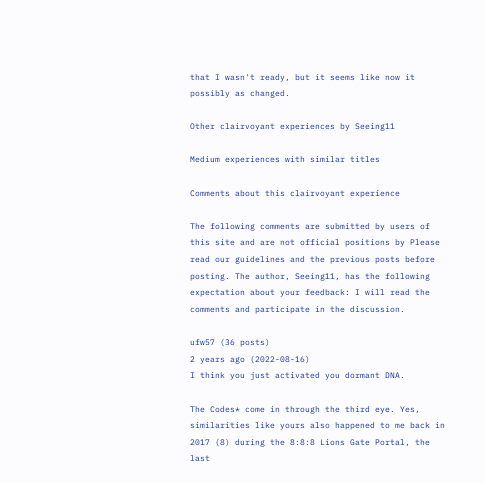that I wasn't ready, but it seems like now it possibly as changed.

Other clairvoyant experiences by Seeing11

Medium experiences with similar titles

Comments about this clairvoyant experience

The following comments are submitted by users of this site and are not official positions by Please read our guidelines and the previous posts before posting. The author, Seeing11, has the following expectation about your feedback: I will read the comments and participate in the discussion.

ufw57 (36 posts)
2 years ago (2022-08-16)
I think you just activated you dormant DNA.

The Codes* come in through the third eye. Yes, similarities like yours also happened to me back in 2017 (8) during the 8:8:8 Lions Gate Portal, the last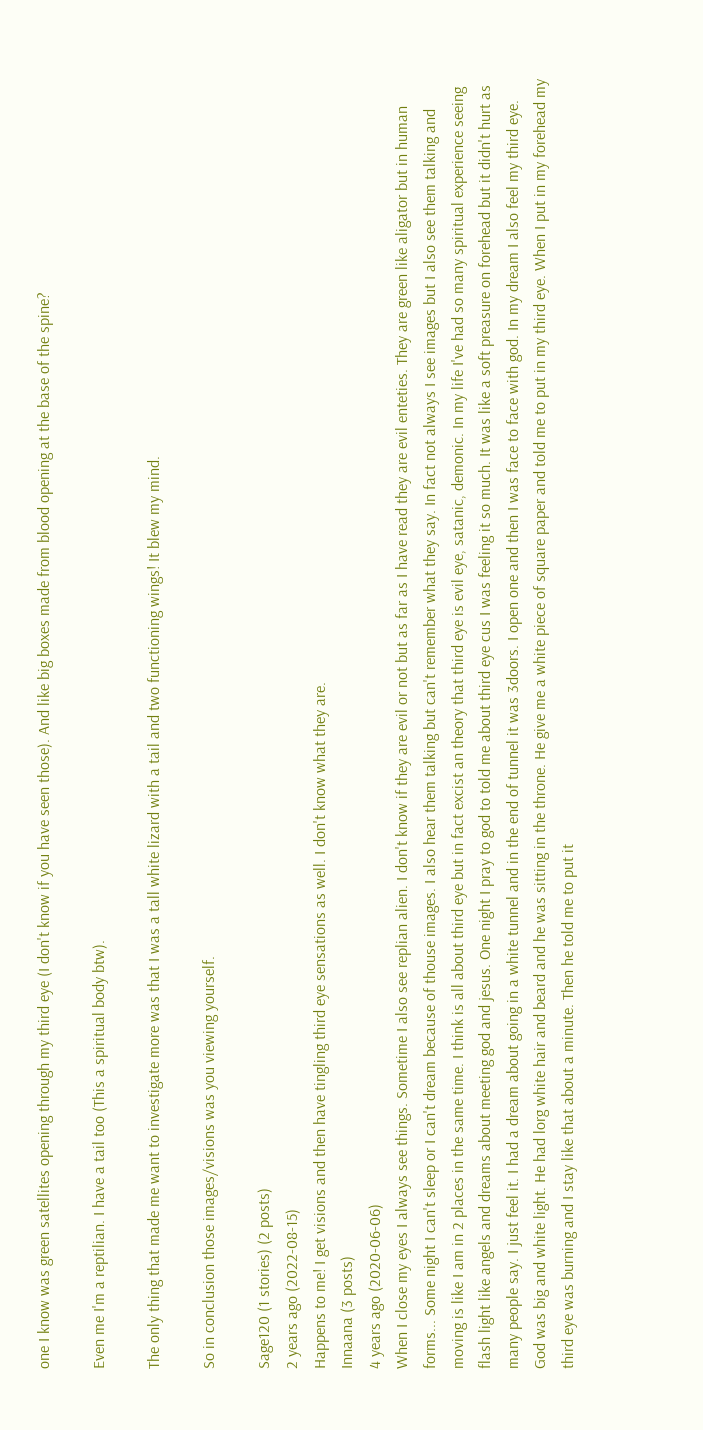one I know was green satellites opening through my third eye (I don't know if you have seen those). And like big boxes made from blood opening at the base of the spine?

Even me I'm a reptilian. I have a tail too (This a spiritual body btw).

The only thing that made me want to investigate more was that I was a tall white lizard with a tail and two functioning wings! It blew my mind.

So in conclusion those images/visions was you viewing yourself.

Sage120 (1 stories) (2 posts)
2 years ago (2022-08-15)
Happens to me! I get visions and then have tingling third eye sensations as well. I don't know what they are.
Innaana (3 posts)
4 years ago (2020-06-06)
When I close my eyes I always see things. Sometime I also see replian alien. I don't know if they are evil or not but as far as I have read they are evil enteties. They are green like aligator but in human forms... Some night I can't sleep or I can't dream because of thouse images. I also hear them talking but can't remember what they say. In fact not always I see images but I also see them talking and moving is like I am in 2 places in the same time. I think is all about third eye but in fact excist an theory that third eye is evil eye, satanic, demonic. In my life I've had so many spiritual experience seeing flash light like angels and dreams about meeting god and jesus. One night I pray to god to told me about third eye cus I was feeling it so much. It was like a soft preasure on forehead but it didn't hurt as many people say. I just feel it. I had a dream about going in a white tunnel and in the end of tunnel it was 3doors. I open one and then I was face to face with god. In my dream I also feel my third eye. God was big and white light. He had lorg white hair and beard and he was sitting in the throne. He give me a white piece of square paper and told me to put in my third eye. When I put in my forehead my third eye was burning and I stay like that about a minute. Then he told me to put it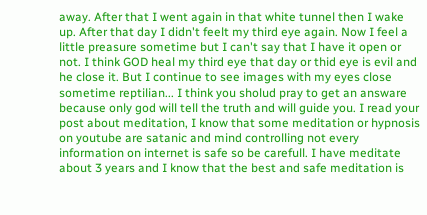away. After that I went again in that white tunnel then I wake up. After that day I didn't feelt my third eye again. Now I feel a little preasure sometime but I can't say that I have it open or not. I think GOD heal my third eye that day or thid eye is evil and he close it. But I continue to see images with my eyes close sometime reptilian... I think you sholud pray to get an answare because only god will tell the truth and will guide you. I read your post about meditation, I know that some meditation or hypnosis on youtube are satanic and mind controlling not every information on internet is safe so be carefull. I have meditate about 3 years and I know that the best and safe meditation is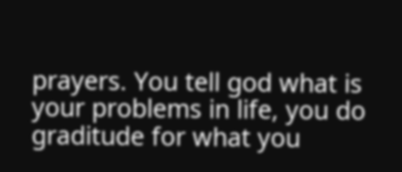prayers. You tell god what is your problems in life, you do graditude for what you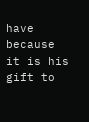have because it is his gift to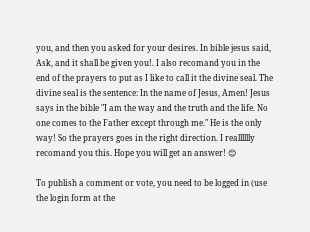you, and then you asked for your desires. In bible jesus said, Ask, and it shall be given you!. I also recomand you in the end of the prayers to put as I like to call it the divine seal. The divine seal is the sentence: In the name of Jesus, Amen! Jesus says in the bible "I am the way and the truth and the life. No one comes to the Father except through me." He is the only way! So the prayers goes in the right direction. I realllllly recomand you this. Hope you will get an answer! 😊

To publish a comment or vote, you need to be logged in (use the login form at the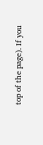top of the page). If you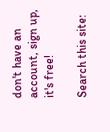don't have an account, sign up, it's free!

Search this site: